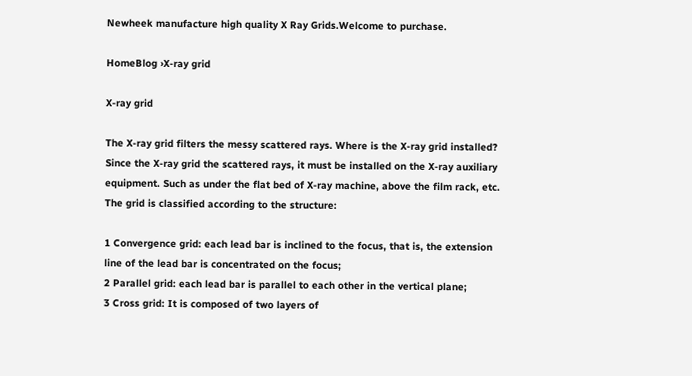Newheek manufacture high quality X Ray Grids.Welcome to purchase.

HomeBlog ›X-ray grid

X-ray grid

The X-ray grid filters the messy scattered rays. Where is the X-ray grid installed? Since the X-ray grid the scattered rays, it must be installed on the X-ray auxiliary equipment. Such as under the flat bed of X-ray machine, above the film rack, etc.
The grid is classified according to the structure:

1 Convergence grid: each lead bar is inclined to the focus, that is, the extension line of the lead bar is concentrated on the focus;
2 Parallel grid: each lead bar is parallel to each other in the vertical plane;
3 Cross grid: It is composed of two layers of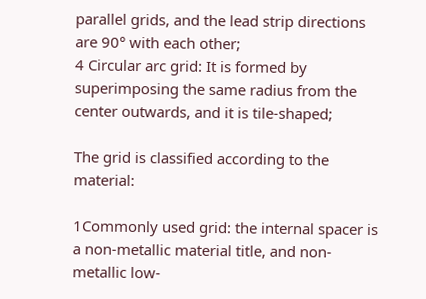parallel grids, and the lead strip directions are 90° with each other;
4 Circular arc grid: It is formed by superimposing the same radius from the center outwards, and it is tile-shaped;

The grid is classified according to the material:

1Commonly used grid: the internal spacer is a non-metallic material title, and non-metallic low-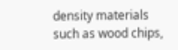density materials such as wood chips,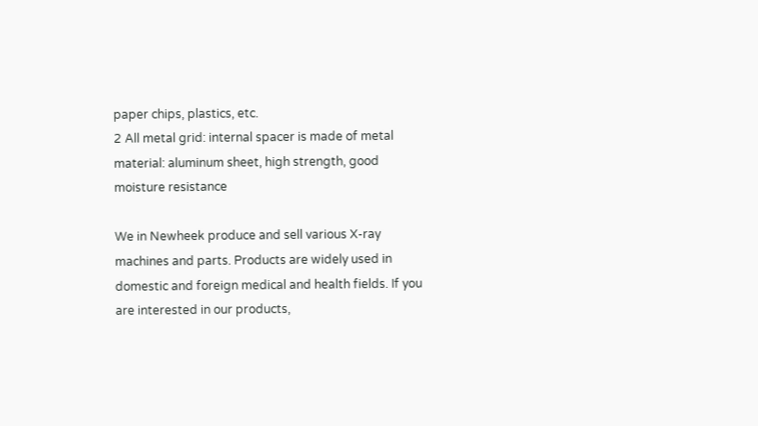paper chips, plastics, etc.
2 All metal grid: internal spacer is made of metal material: aluminum sheet, high strength, good moisture resistance

We in Newheek produce and sell various X-ray machines and parts. Products are widely used in domestic and foreign medical and health fields. If you are interested in our products,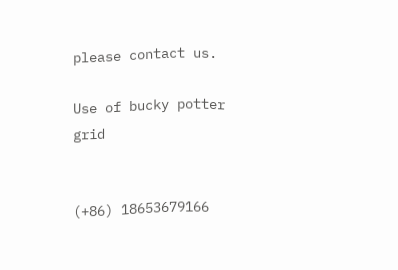please contact us.

Use of bucky potter grid


(+86) 18653679166